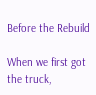Before the Rebuild

When we first got the truck,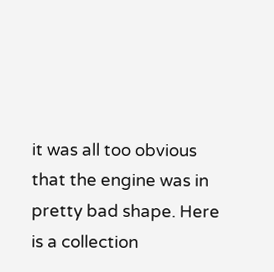it was all too obvious that the engine was in pretty bad shape. Here is a collection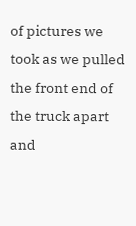of pictures we took as we pulled the front end of the truck apart and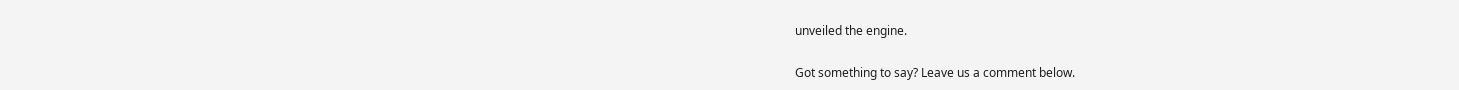unveiled the engine.

Got something to say? Leave us a comment below.